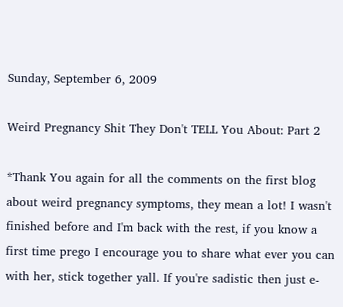Sunday, September 6, 2009

Weird Pregnancy Shit They Don't TELL You About: Part 2

*Thank You again for all the comments on the first blog about weird pregnancy symptoms, they mean a lot! I wasn't finished before and I'm back with the rest, if you know a first time prego I encourage you to share what ever you can with her, stick together yall. If you're sadistic then just e-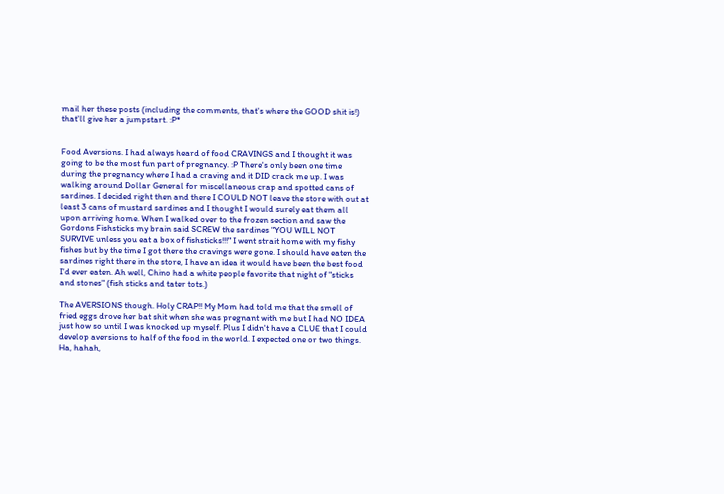mail her these posts (including the comments, that's where the GOOD shit is!) that'll give her a jumpstart. :P*


Food Aversions. I had always heard of food CRAVINGS and I thought it was going to be the most fun part of pregnancy. :P There's only been one time during the pregnancy where I had a craving and it DID crack me up. I was walking around Dollar General for miscellaneous crap and spotted cans of sardines. I decided right then and there I COULD NOT leave the store with out at least 3 cans of mustard sardines and I thought I would surely eat them all upon arriving home. When I walked over to the frozen section and saw the Gordons Fishsticks my brain said SCREW the sardines "YOU WILL NOT SURVIVE unless you eat a box of fishsticks!!!" I went strait home with my fishy fishes but by the time I got there the cravings were gone. I should have eaten the sardines right there in the store, I have an idea it would have been the best food I'd ever eaten. Ah well, Chino had a white people favorite that night of "sticks and stones" (fish sticks and tater tots.)

The AVERSIONS though. Holy CRAP!! My Mom had told me that the smell of fried eggs drove her bat shit when she was pregnant with me but I had NO IDEA just how so until I was knocked up myself. Plus I didn't have a CLUE that I could develop aversions to half of the food in the world. I expected one or two things. Ha, hahah,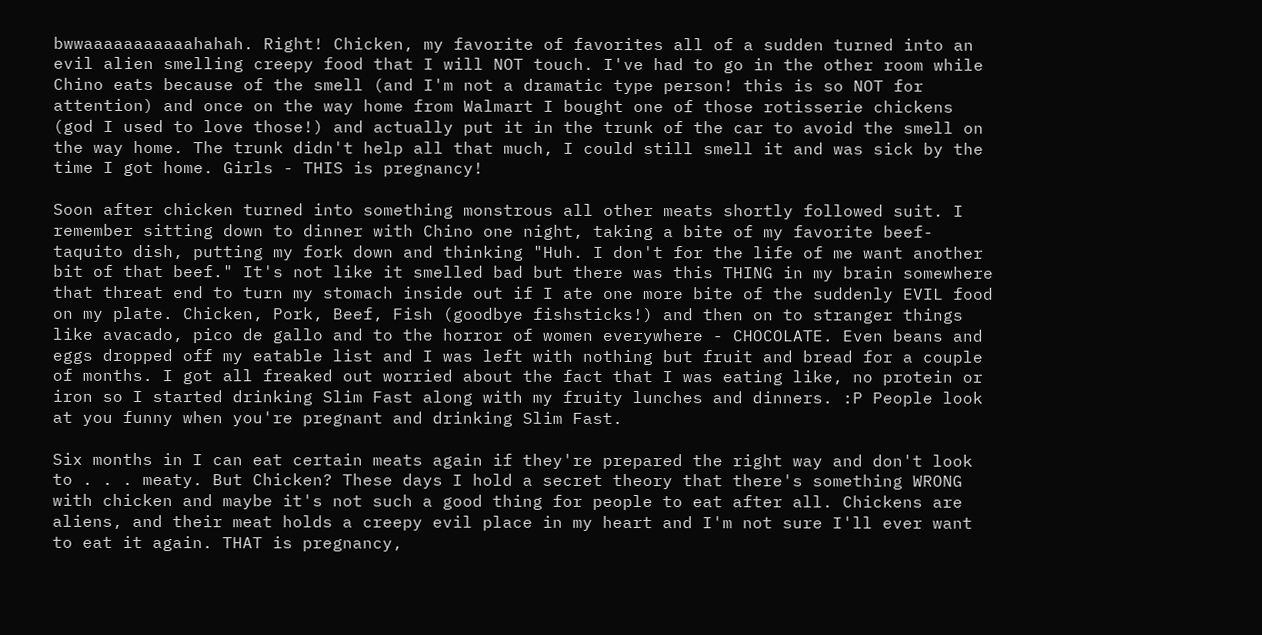bwwaaaaaaaaaaahahah. Right! Chicken, my favorite of favorites all of a sudden turned into an evil alien smelling creepy food that I will NOT touch. I've had to go in the other room while Chino eats because of the smell (and I'm not a dramatic type person! this is so NOT for attention) and once on the way home from Walmart I bought one of those rotisserie chickens (god I used to love those!) and actually put it in the trunk of the car to avoid the smell on the way home. The trunk didn't help all that much, I could still smell it and was sick by the time I got home. Girls - THIS is pregnancy!

Soon after chicken turned into something monstrous all other meats shortly followed suit. I remember sitting down to dinner with Chino one night, taking a bite of my favorite beef-taquito dish, putting my fork down and thinking "Huh. I don't for the life of me want another bit of that beef." It's not like it smelled bad but there was this THING in my brain somewhere that threat end to turn my stomach inside out if I ate one more bite of the suddenly EVIL food on my plate. Chicken, Pork, Beef, Fish (goodbye fishsticks!) and then on to stranger things like avacado, pico de gallo and to the horror of women everywhere - CHOCOLATE. Even beans and eggs dropped off my eatable list and I was left with nothing but fruit and bread for a couple of months. I got all freaked out worried about the fact that I was eating like, no protein or iron so I started drinking Slim Fast along with my fruity lunches and dinners. :P People look at you funny when you're pregnant and drinking Slim Fast.

Six months in I can eat certain meats again if they're prepared the right way and don't look to . . . meaty. But Chicken? These days I hold a secret theory that there's something WRONG with chicken and maybe it's not such a good thing for people to eat after all. Chickens are aliens, and their meat holds a creepy evil place in my heart and I'm not sure I'll ever want to eat it again. THAT is pregnancy,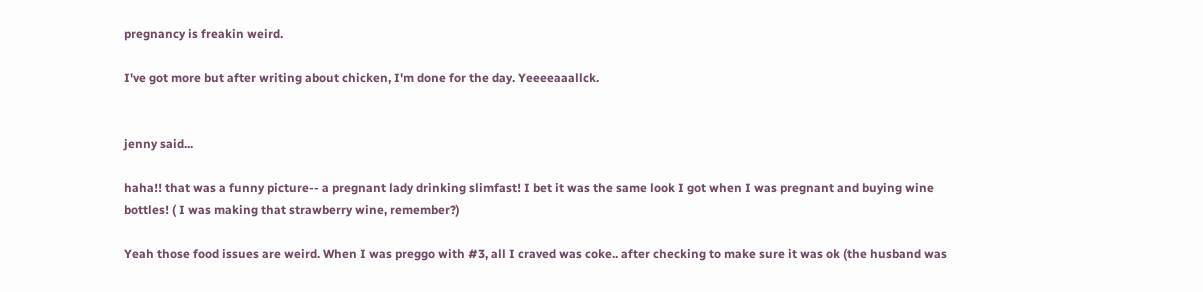pregnancy is freakin weird.

I've got more but after writing about chicken, I'm done for the day. Yeeeeaaallck.


jenny said...

haha!! that was a funny picture-- a pregnant lady drinking slimfast! I bet it was the same look I got when I was pregnant and buying wine bottles! ( I was making that strawberry wine, remember?)

Yeah those food issues are weird. When I was preggo with #3, all I craved was coke.. after checking to make sure it was ok (the husband was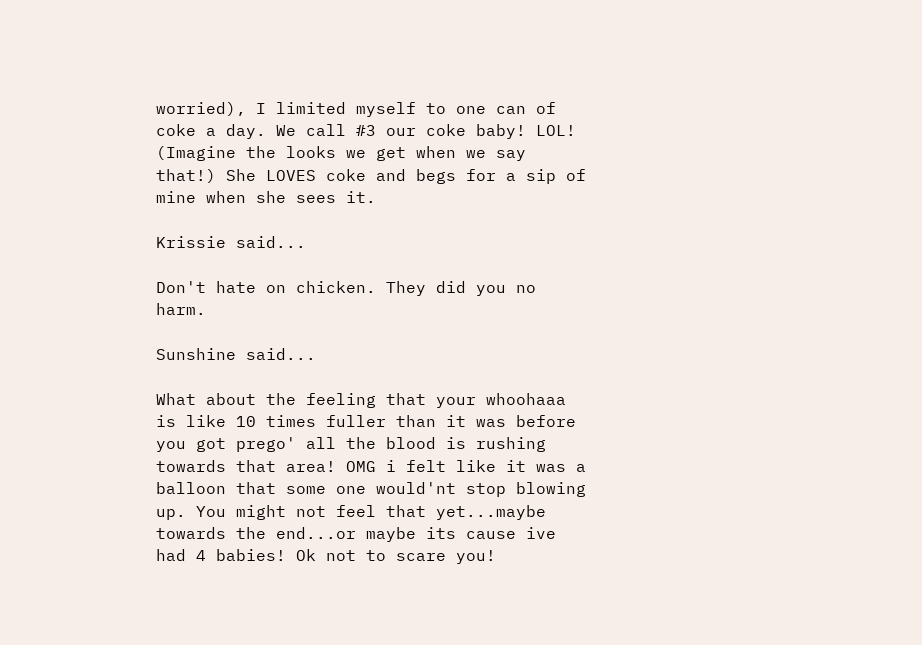worried), I limited myself to one can of coke a day. We call #3 our coke baby! LOL! (Imagine the looks we get when we say that!) She LOVES coke and begs for a sip of mine when she sees it.

Krissie said...

Don't hate on chicken. They did you no harm.

Sunshine said...

What about the feeling that your whoohaaa is like 10 times fuller than it was before you got prego' all the blood is rushing towards that area! OMG i felt like it was a balloon that some one would'nt stop blowing up. You might not feel that yet...maybe towards the end...or maybe its cause ive had 4 babies! Ok not to scare you!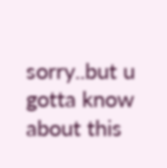sorry..but u gotta know about this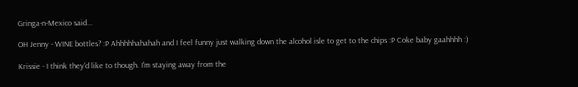Gringa-n-Mexico said...

OH Jenny - WINE bottles? :P Ahhhhhahahah and I feel funny just walking down the alcohol isle to get to the chips :P Coke baby gaahhhh :)

Krissie - I think they'd like to though. I'm staying away from the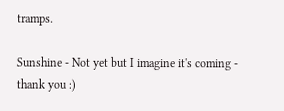tramps.

Sunshine - Not yet but I imagine it's coming - thank you :)